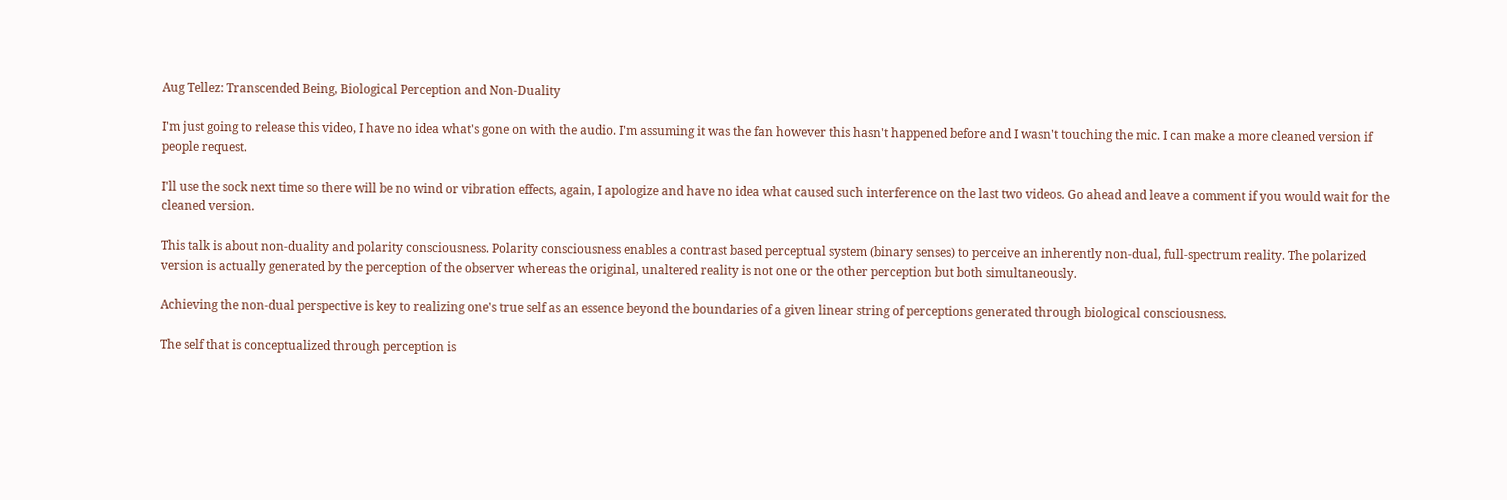Aug Tellez: Transcended Being, Biological Perception and Non-Duality

I'm just going to release this video, I have no idea what's gone on with the audio. I'm assuming it was the fan however this hasn't happened before and I wasn't touching the mic. I can make a more cleaned version if people request.

I'll use the sock next time so there will be no wind or vibration effects, again, I apologize and have no idea what caused such interference on the last two videos. Go ahead and leave a comment if you would wait for the cleaned version.

This talk is about non-duality and polarity consciousness. Polarity consciousness enables a contrast based perceptual system (binary senses) to perceive an inherently non-dual, full-spectrum reality. The polarized version is actually generated by the perception of the observer whereas the original, unaltered reality is not one or the other perception but both simultaneously.

Achieving the non-dual perspective is key to realizing one's true self as an essence beyond the boundaries of a given linear string of perceptions generated through biological consciousness.

The self that is conceptualized through perception is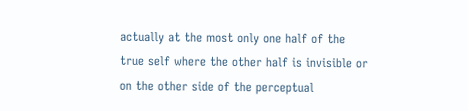actually at the most only one half of the true self where the other half is invisible or on the other side of the perceptual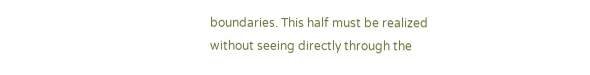boundaries. This half must be realized without seeing directly through the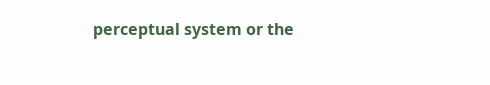perceptual system or the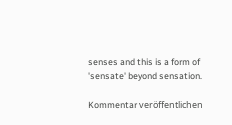senses and this is a form of 'sensate' beyond sensation.

Kommentar veröffentlichen